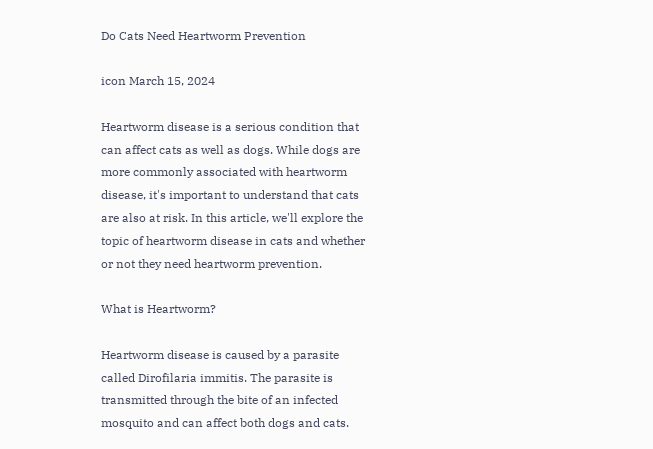Do Cats Need Heartworm Prevention

icon March 15, 2024

Heartworm disease is a serious condition that can affect cats as well as dogs. While dogs are more commonly associated with heartworm disease, it's important to understand that cats are also at risk. In this article, we'll explore the topic of heartworm disease in cats and whether or not they need heartworm prevention.

What is Heartworm?

Heartworm disease is caused by a parasite called Dirofilaria immitis. The parasite is transmitted through the bite of an infected mosquito and can affect both dogs and cats.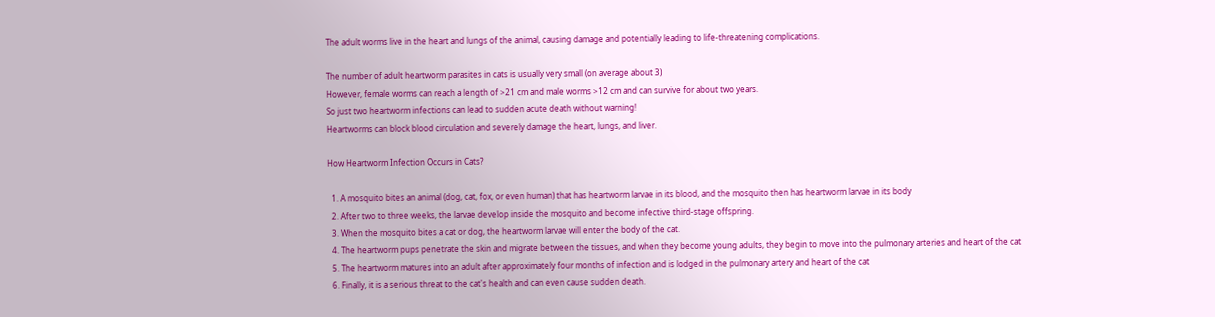The adult worms live in the heart and lungs of the animal, causing damage and potentially leading to life-threatening complications.

The number of adult heartworm parasites in cats is usually very small (on average about 3)
However, female worms can reach a length of >21 cm and male worms >12 cm and can survive for about two years.
So just two heartworm infections can lead to sudden acute death without warning!
Heartworms can block blood circulation and severely damage the heart, lungs, and liver.

How Heartworm Infection Occurs in Cats?

  1. A mosquito bites an animal (dog, cat, fox, or even human) that has heartworm larvae in its blood, and the mosquito then has heartworm larvae in its body
  2. After two to three weeks, the larvae develop inside the mosquito and become infective third-stage offspring.
  3. When the mosquito bites a cat or dog, the heartworm larvae will enter the body of the cat.
  4. The heartworm pups penetrate the skin and migrate between the tissues, and when they become young adults, they begin to move into the pulmonary arteries and heart of the cat
  5. The heartworm matures into an adult after approximately four months of infection and is lodged in the pulmonary artery and heart of the cat
  6. Finally, it is a serious threat to the cat's health and can even cause sudden death.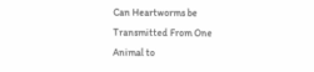Can Heartworms be Transmitted From One Animal to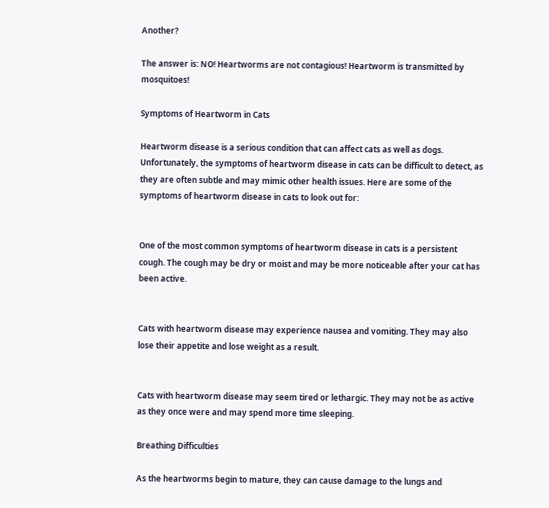Another?

The answer is: NO! Heartworms are not contagious! Heartworm is transmitted by mosquitoes!

Symptoms of Heartworm in Cats

Heartworm disease is a serious condition that can affect cats as well as dogs. Unfortunately, the symptoms of heartworm disease in cats can be difficult to detect, as they are often subtle and may mimic other health issues. Here are some of the symptoms of heartworm disease in cats to look out for:


One of the most common symptoms of heartworm disease in cats is a persistent cough. The cough may be dry or moist and may be more noticeable after your cat has been active.


Cats with heartworm disease may experience nausea and vomiting. They may also lose their appetite and lose weight as a result.


Cats with heartworm disease may seem tired or lethargic. They may not be as active as they once were and may spend more time sleeping.

Breathing Difficulties

As the heartworms begin to mature, they can cause damage to the lungs and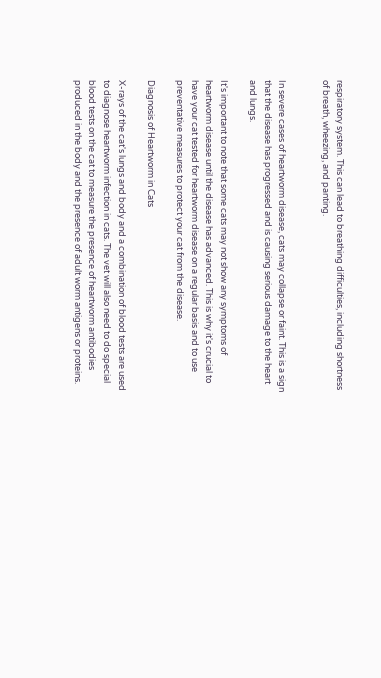respiratory system. This can lead to breathing difficulties, including shortness of breath, wheezing, and panting.


In severe cases of heartworm disease, cats may collapse or faint. This is a sign that the disease has progressed and is causing serious damage to the heart and lungs.

It's important to note that some cats may not show any symptoms of heartworm disease until the disease has advanced. This is why it's crucial to have your cat tested for heartworm disease on a regular basis and to use preventative measures to protect your cat from the disease.

Diagnosis of Heartworm in Cats

X-rays of the cat's lungs and body and a combination of blood tests are used to diagnose heartworm infection in cats. The vet will also need to do special blood tests on the cat to measure the presence of heartworm antibodies produced in the body and the presence of adult worm antigens or proteins.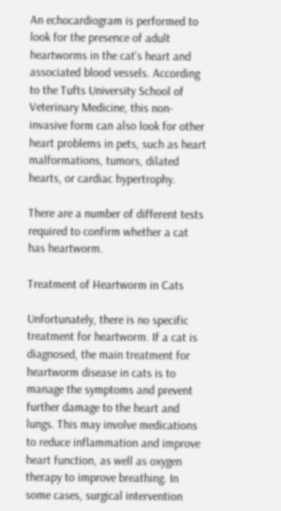An echocardiogram is performed to look for the presence of adult heartworms in the cat's heart and associated blood vessels. According to the Tufts University School of Veterinary Medicine, this non-invasive form can also look for other heart problems in pets, such as heart malformations, tumors, dilated hearts, or cardiac hypertrophy.

There are a number of different tests required to confirm whether a cat has heartworm.

Treatment of Heartworm in Cats

Unfortunately, there is no specific treatment for heartworm. If a cat is diagnosed, the main treatment for heartworm disease in cats is to manage the symptoms and prevent further damage to the heart and lungs. This may involve medications to reduce inflammation and improve heart function, as well as oxygen therapy to improve breathing. In some cases, surgical intervention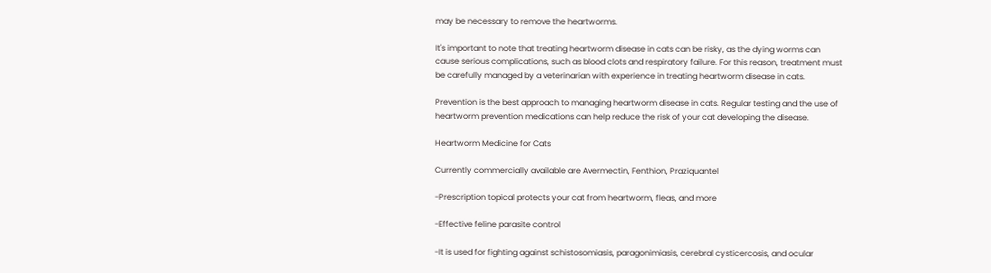may be necessary to remove the heartworms.

It's important to note that treating heartworm disease in cats can be risky, as the dying worms can cause serious complications, such as blood clots and respiratory failure. For this reason, treatment must be carefully managed by a veterinarian with experience in treating heartworm disease in cats.

Prevention is the best approach to managing heartworm disease in cats. Regular testing and the use of heartworm prevention medications can help reduce the risk of your cat developing the disease.

Heartworm Medicine for Cats

Currently commercially available are Avermectin, Fenthion, Praziquantel

-Prescription topical protects your cat from heartworm, fleas, and more

-Effective feline parasite control

-It is used for fighting against schistosomiasis, paragonimiasis, cerebral cysticercosis, and ocular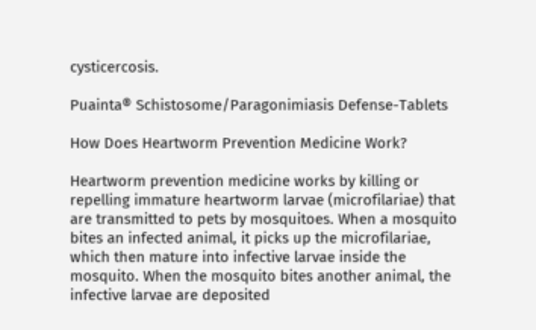cysticercosis.

Puainta® Schistosome/Paragonimiasis Defense-Tablets

How Does Heartworm Prevention Medicine Work?

Heartworm prevention medicine works by killing or repelling immature heartworm larvae (microfilariae) that are transmitted to pets by mosquitoes. When a mosquito bites an infected animal, it picks up the microfilariae, which then mature into infective larvae inside the mosquito. When the mosquito bites another animal, the infective larvae are deposited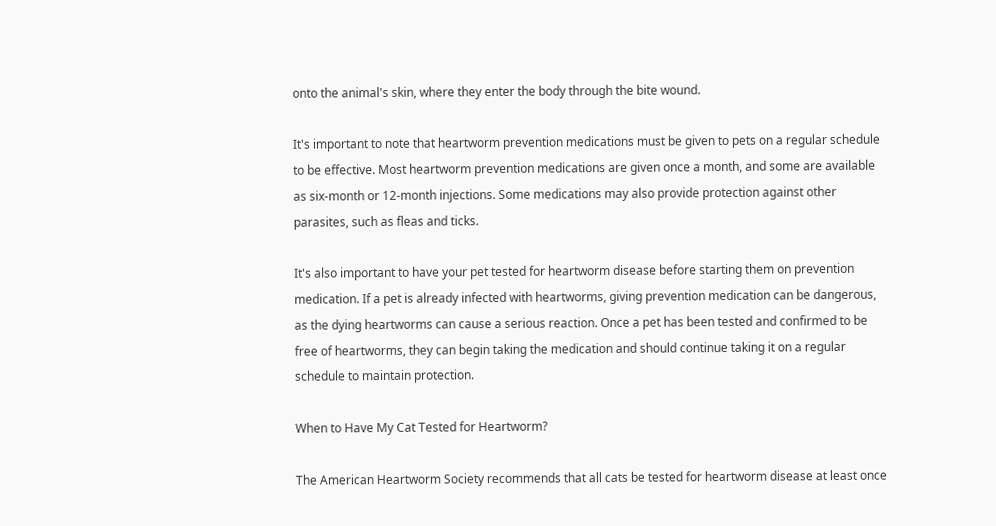onto the animal's skin, where they enter the body through the bite wound.

It's important to note that heartworm prevention medications must be given to pets on a regular schedule to be effective. Most heartworm prevention medications are given once a month, and some are available as six-month or 12-month injections. Some medications may also provide protection against other parasites, such as fleas and ticks.

It's also important to have your pet tested for heartworm disease before starting them on prevention medication. If a pet is already infected with heartworms, giving prevention medication can be dangerous, as the dying heartworms can cause a serious reaction. Once a pet has been tested and confirmed to be free of heartworms, they can begin taking the medication and should continue taking it on a regular schedule to maintain protection.

When to Have My Cat Tested for Heartworm?

The American Heartworm Society recommends that all cats be tested for heartworm disease at least once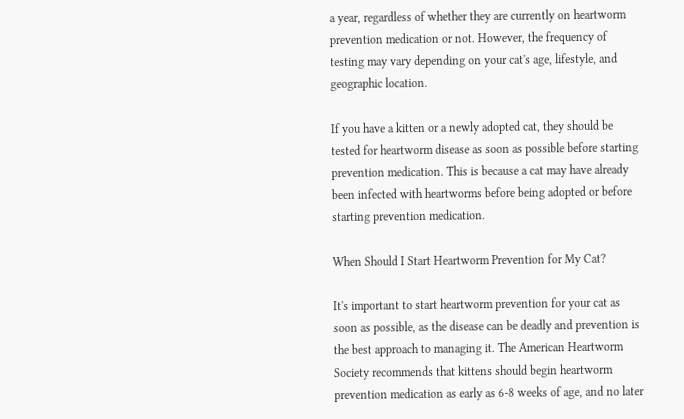a year, regardless of whether they are currently on heartworm prevention medication or not. However, the frequency of testing may vary depending on your cat's age, lifestyle, and geographic location.

If you have a kitten or a newly adopted cat, they should be tested for heartworm disease as soon as possible before starting prevention medication. This is because a cat may have already been infected with heartworms before being adopted or before starting prevention medication.

When Should I Start Heartworm Prevention for My Cat?

It's important to start heartworm prevention for your cat as soon as possible, as the disease can be deadly and prevention is the best approach to managing it. The American Heartworm Society recommends that kittens should begin heartworm prevention medication as early as 6-8 weeks of age, and no later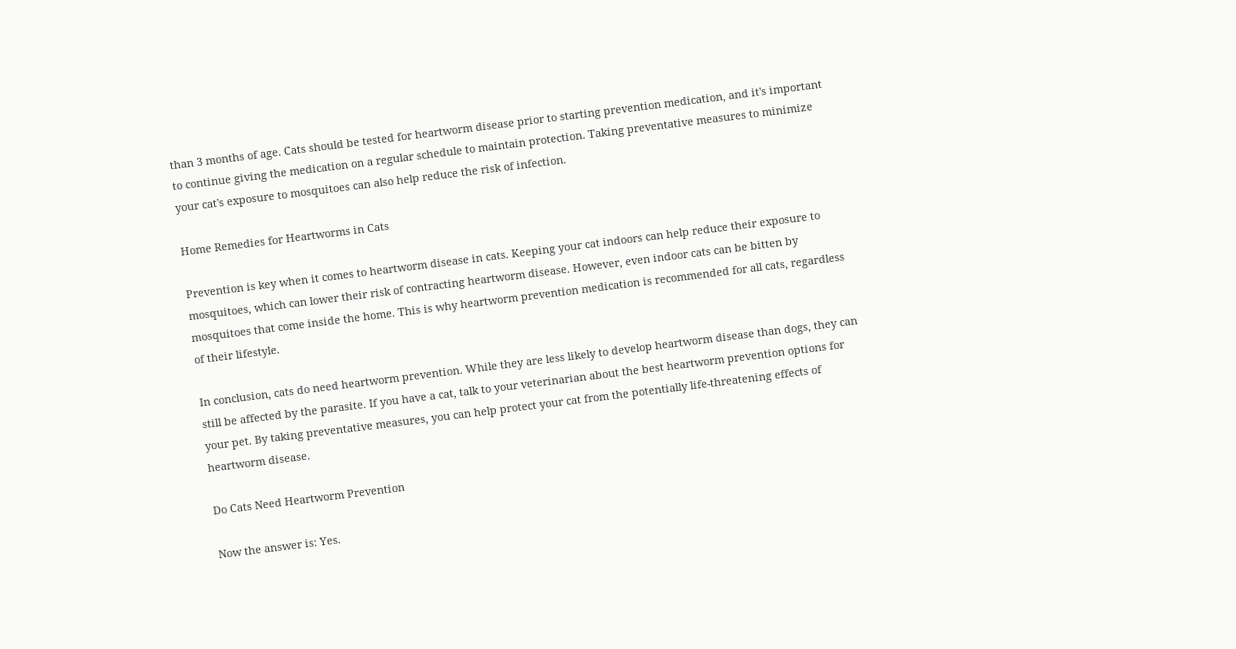than 3 months of age. Cats should be tested for heartworm disease prior to starting prevention medication, and it's important to continue giving the medication on a regular schedule to maintain protection. Taking preventative measures to minimize your cat's exposure to mosquitoes can also help reduce the risk of infection.

Home Remedies for Heartworms in Cats

Prevention is key when it comes to heartworm disease in cats. Keeping your cat indoors can help reduce their exposure to mosquitoes, which can lower their risk of contracting heartworm disease. However, even indoor cats can be bitten by mosquitoes that come inside the home. This is why heartworm prevention medication is recommended for all cats, regardless of their lifestyle.

In conclusion, cats do need heartworm prevention. While they are less likely to develop heartworm disease than dogs, they can still be affected by the parasite. If you have a cat, talk to your veterinarian about the best heartworm prevention options for your pet. By taking preventative measures, you can help protect your cat from the potentially life-threatening effects of heartworm disease.

Do Cats Need Heartworm Prevention

Now the answer is: Yes.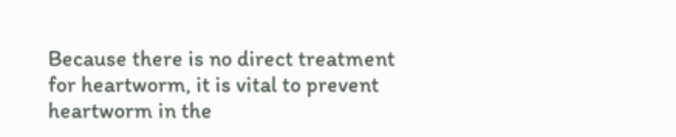Because there is no direct treatment for heartworm, it is vital to prevent heartworm in the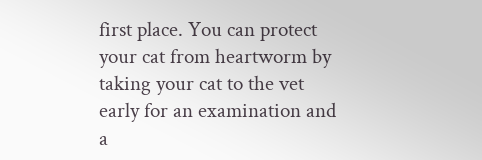first place. You can protect your cat from heartworm by taking your cat to the vet early for an examination and a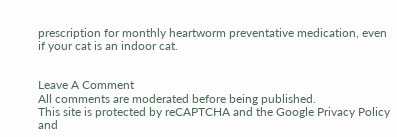prescription for monthly heartworm preventative medication, even if your cat is an indoor cat.


Leave A Comment
All comments are moderated before being published.
This site is protected by reCAPTCHA and the Google Privacy Policy and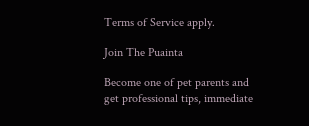Terms of Service apply.

Join The Puainta

Become one of pet parents and get professional tips, immediate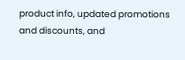product info, updated promotions and discounts, and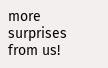more surprises from us!